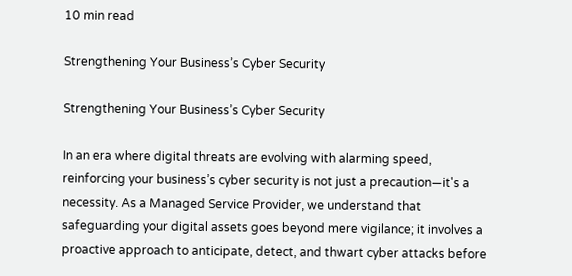10 min read

Strengthening Your Business’s Cyber Security

Strengthening Your Business’s Cyber Security

In an era where digital threats are evolving with alarming speed, reinforcing your business’s cyber security is not just a precaution—it's a necessity. As a Managed Service Provider, we understand that safeguarding your digital assets goes beyond mere vigilance; it involves a proactive approach to anticipate, detect, and thwart cyber attacks before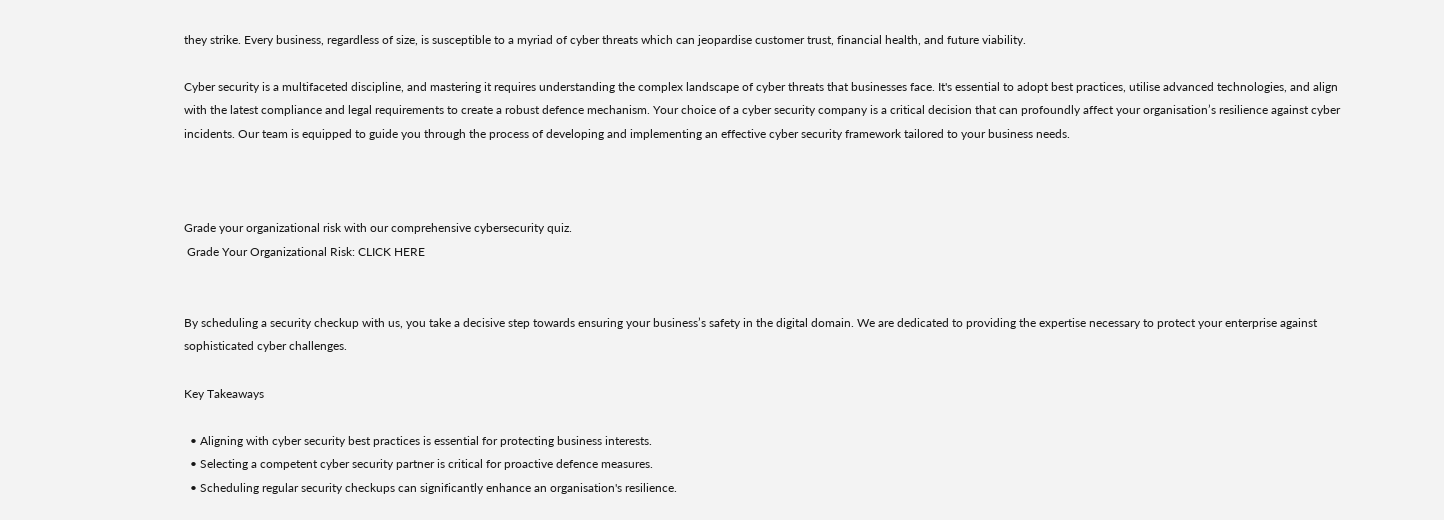they strike. Every business, regardless of size, is susceptible to a myriad of cyber threats which can jeopardise customer trust, financial health, and future viability.

Cyber security is a multifaceted discipline, and mastering it requires understanding the complex landscape of cyber threats that businesses face. It's essential to adopt best practices, utilise advanced technologies, and align with the latest compliance and legal requirements to create a robust defence mechanism. Your choice of a cyber security company is a critical decision that can profoundly affect your organisation’s resilience against cyber incidents. Our team is equipped to guide you through the process of developing and implementing an effective cyber security framework tailored to your business needs.



Grade your organizational risk with our comprehensive cybersecurity quiz.
 Grade Your Organizational Risk: CLICK HERE


By scheduling a security checkup with us, you take a decisive step towards ensuring your business’s safety in the digital domain. We are dedicated to providing the expertise necessary to protect your enterprise against sophisticated cyber challenges.

Key Takeaways

  • Aligning with cyber security best practices is essential for protecting business interests.
  • Selecting a competent cyber security partner is critical for proactive defence measures.
  • Scheduling regular security checkups can significantly enhance an organisation's resilience.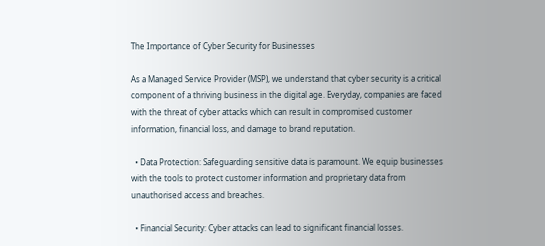The Importance of Cyber Security for Businesses

As a Managed Service Provider (MSP), we understand that cyber security is a critical component of a thriving business in the digital age. Everyday, companies are faced with the threat of cyber attacks which can result in compromised customer information, financial loss, and damage to brand reputation.

  • Data Protection: Safeguarding sensitive data is paramount. We equip businesses with the tools to protect customer information and proprietary data from unauthorised access and breaches.

  • Financial Security: Cyber attacks can lead to significant financial losses.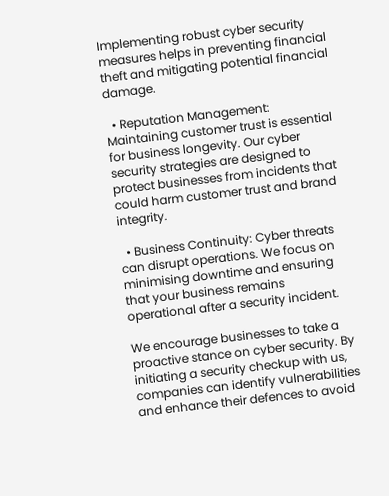Implementing robust cyber security measures helps in preventing financial theft and mitigating potential financial damage.

  • Reputation Management: Maintaining customer trust is essential for business longevity. Our cyber security strategies are designed to protect businesses from incidents that could harm customer trust and brand integrity.

  • Business Continuity: Cyber threats can disrupt operations. We focus on minimising downtime and ensuring that your business remains operational after a security incident.

We encourage businesses to take a proactive stance on cyber security. By initiating a security checkup with us, companies can identify vulnerabilities and enhance their defences to avoid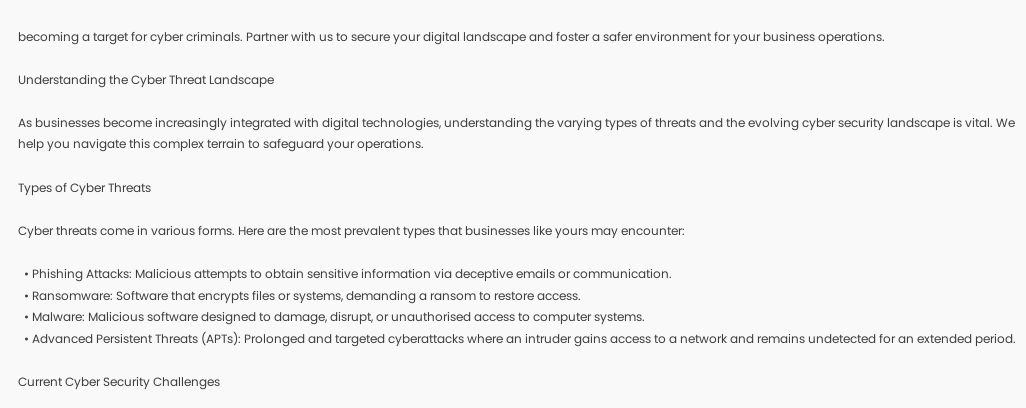becoming a target for cyber criminals. Partner with us to secure your digital landscape and foster a safer environment for your business operations.

Understanding the Cyber Threat Landscape

As businesses become increasingly integrated with digital technologies, understanding the varying types of threats and the evolving cyber security landscape is vital. We help you navigate this complex terrain to safeguard your operations.

Types of Cyber Threats

Cyber threats come in various forms. Here are the most prevalent types that businesses like yours may encounter:

  • Phishing Attacks: Malicious attempts to obtain sensitive information via deceptive emails or communication.
  • Ransomware: Software that encrypts files or systems, demanding a ransom to restore access.
  • Malware: Malicious software designed to damage, disrupt, or unauthorised access to computer systems.
  • Advanced Persistent Threats (APTs): Prolonged and targeted cyberattacks where an intruder gains access to a network and remains undetected for an extended period.

Current Cyber Security Challenges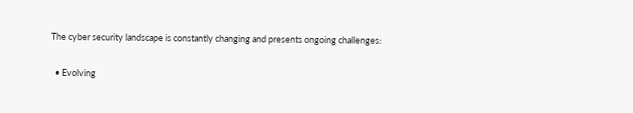The cyber security landscape is constantly changing and presents ongoing challenges:

  • Evolving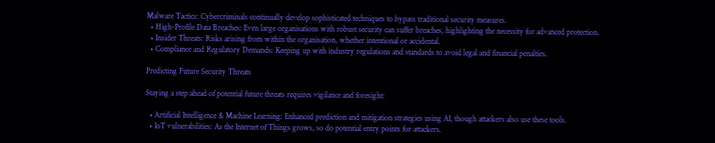Malware Tactics: Cybercriminals continually develop sophisticated techniques to bypass traditional security measures.
  • High-Profile Data Breaches: Even large organisations with robust security can suffer breaches, highlighting the necessity for advanced protection.
  • Insider Threats: Risks arising from within the organisation, whether intentional or accidental.
  • Compliance and Regulatory Demands: Keeping up with industry regulations and standards to avoid legal and financial penalties.

Predicting Future Security Threats

Staying a step ahead of potential future threats requires vigilance and foresight:

  • Artificial Intelligence & Machine Learning: Enhanced prediction and mitigation strategies using AI, though attackers also use these tools.
  • IoT vulnerabilities: As the Internet of Things grows, so do potential entry points for attackers.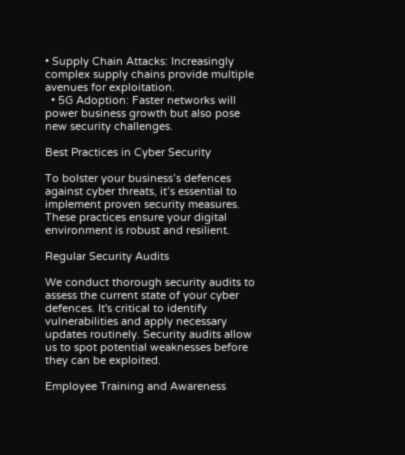• Supply Chain Attacks: Increasingly complex supply chains provide multiple avenues for exploitation.
  • 5G Adoption: Faster networks will power business growth but also pose new security challenges.

Best Practices in Cyber Security

To bolster your business’s defences against cyber threats, it’s essential to implement proven security measures. These practices ensure your digital environment is robust and resilient.

Regular Security Audits

We conduct thorough security audits to assess the current state of your cyber defences. It's critical to identify vulnerabilities and apply necessary updates routinely. Security audits allow us to spot potential weaknesses before they can be exploited.

Employee Training and Awareness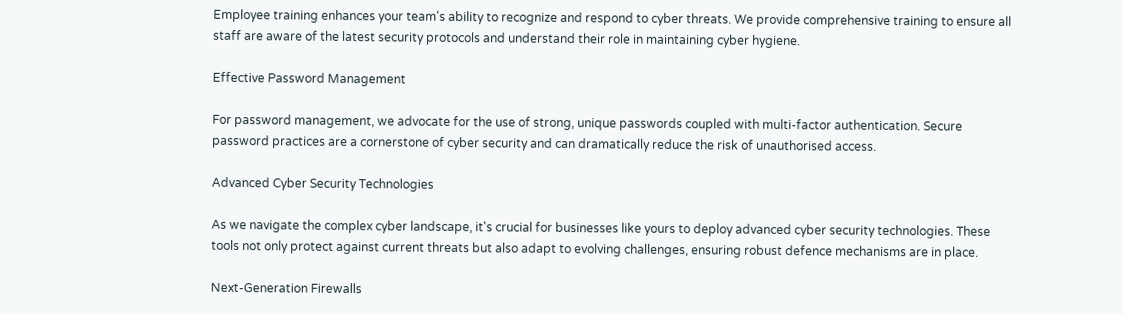Employee training enhances your team's ability to recognize and respond to cyber threats. We provide comprehensive training to ensure all staff are aware of the latest security protocols and understand their role in maintaining cyber hygiene.

Effective Password Management

For password management, we advocate for the use of strong, unique passwords coupled with multi-factor authentication. Secure password practices are a cornerstone of cyber security and can dramatically reduce the risk of unauthorised access.

Advanced Cyber Security Technologies

As we navigate the complex cyber landscape, it's crucial for businesses like yours to deploy advanced cyber security technologies. These tools not only protect against current threats but also adapt to evolving challenges, ensuring robust defence mechanisms are in place.

Next-Generation Firewalls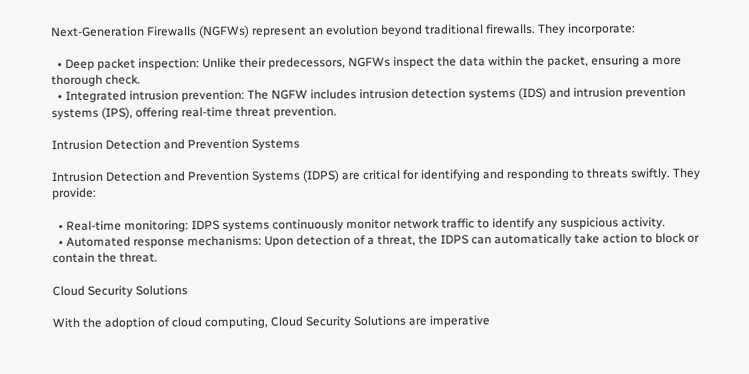Next-Generation Firewalls (NGFWs) represent an evolution beyond traditional firewalls. They incorporate:

  • Deep packet inspection: Unlike their predecessors, NGFWs inspect the data within the packet, ensuring a more thorough check.
  • Integrated intrusion prevention: The NGFW includes intrusion detection systems (IDS) and intrusion prevention systems (IPS), offering real-time threat prevention.

Intrusion Detection and Prevention Systems

Intrusion Detection and Prevention Systems (IDPS) are critical for identifying and responding to threats swiftly. They provide:

  • Real-time monitoring: IDPS systems continuously monitor network traffic to identify any suspicious activity.
  • Automated response mechanisms: Upon detection of a threat, the IDPS can automatically take action to block or contain the threat.

Cloud Security Solutions

With the adoption of cloud computing, Cloud Security Solutions are imperative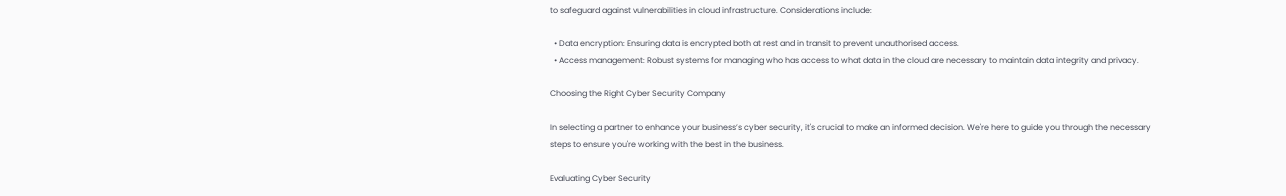to safeguard against vulnerabilities in cloud infrastructure. Considerations include:

  • Data encryption: Ensuring data is encrypted both at rest and in transit to prevent unauthorised access.
  • Access management: Robust systems for managing who has access to what data in the cloud are necessary to maintain data integrity and privacy.

Choosing the Right Cyber Security Company

In selecting a partner to enhance your business’s cyber security, it's crucial to make an informed decision. We're here to guide you through the necessary steps to ensure you're working with the best in the business.

Evaluating Cyber Security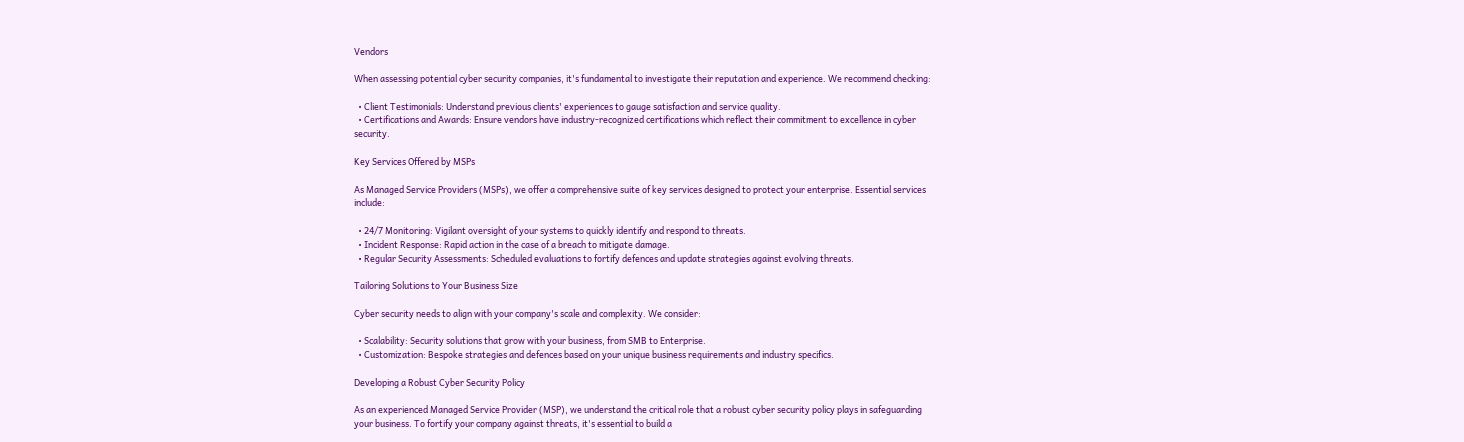Vendors

When assessing potential cyber security companies, it's fundamental to investigate their reputation and experience. We recommend checking:

  • Client Testimonials: Understand previous clients' experiences to gauge satisfaction and service quality.
  • Certifications and Awards: Ensure vendors have industry-recognized certifications which reflect their commitment to excellence in cyber security.

Key Services Offered by MSPs

As Managed Service Providers (MSPs), we offer a comprehensive suite of key services designed to protect your enterprise. Essential services include:

  • 24/7 Monitoring: Vigilant oversight of your systems to quickly identify and respond to threats.
  • Incident Response: Rapid action in the case of a breach to mitigate damage.
  • Regular Security Assessments: Scheduled evaluations to fortify defences and update strategies against evolving threats.

Tailoring Solutions to Your Business Size

Cyber security needs to align with your company's scale and complexity. We consider:

  • Scalability: Security solutions that grow with your business, from SMB to Enterprise.
  • Customization: Bespoke strategies and defences based on your unique business requirements and industry specifics.

Developing a Robust Cyber Security Policy

As an experienced Managed Service Provider (MSP), we understand the critical role that a robust cyber security policy plays in safeguarding your business. To fortify your company against threats, it's essential to build a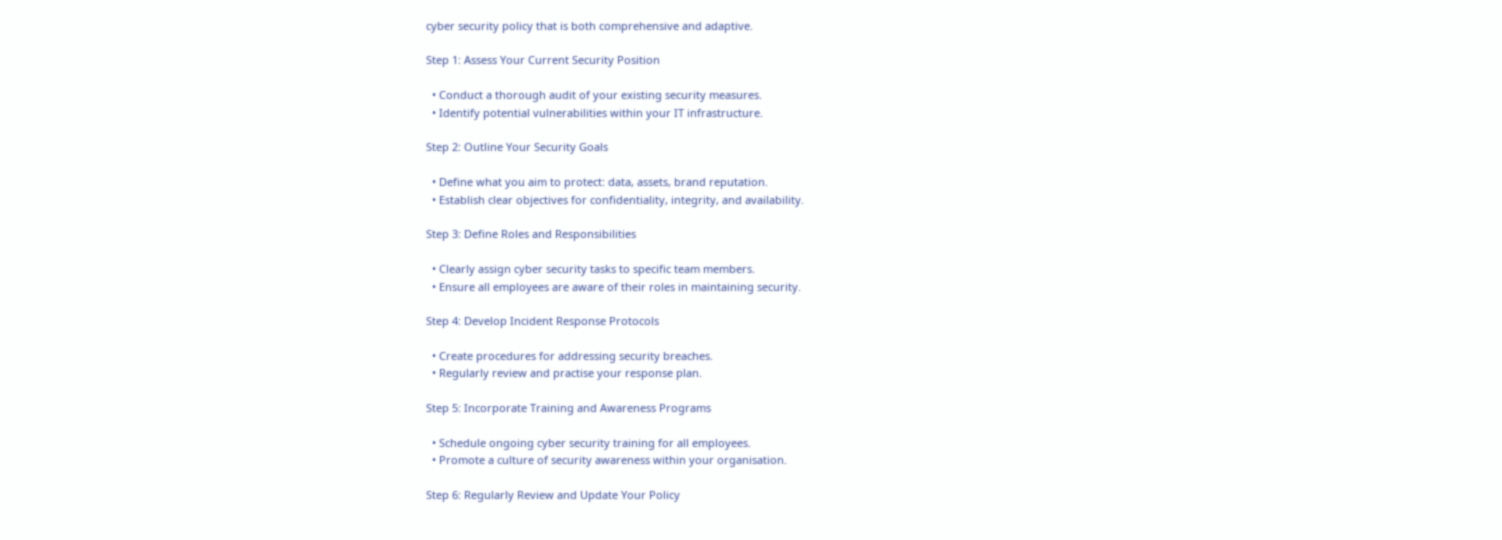cyber security policy that is both comprehensive and adaptive.

Step 1: Assess Your Current Security Position

  • Conduct a thorough audit of your existing security measures.
  • Identify potential vulnerabilities within your IT infrastructure.

Step 2: Outline Your Security Goals

  • Define what you aim to protect: data, assets, brand reputation.
  • Establish clear objectives for confidentiality, integrity, and availability.

Step 3: Define Roles and Responsibilities

  • Clearly assign cyber security tasks to specific team members.
  • Ensure all employees are aware of their roles in maintaining security.

Step 4: Develop Incident Response Protocols

  • Create procedures for addressing security breaches.
  • Regularly review and practise your response plan.

Step 5: Incorporate Training and Awareness Programs

  • Schedule ongoing cyber security training for all employees.
  • Promote a culture of security awareness within your organisation.

Step 6: Regularly Review and Update Your Policy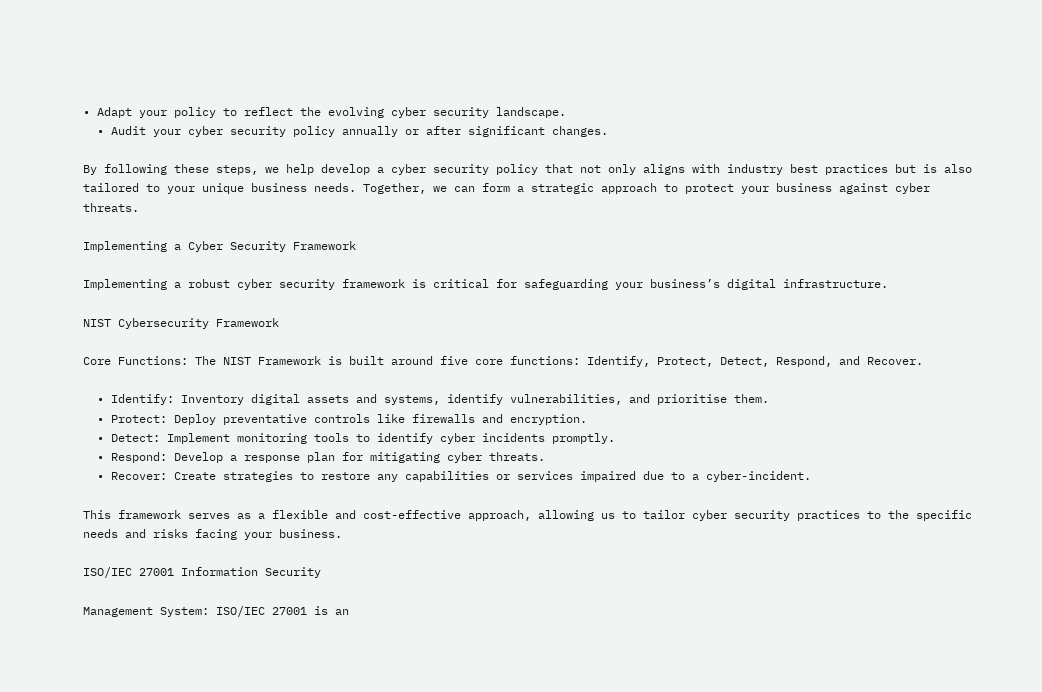• Adapt your policy to reflect the evolving cyber security landscape.
  • Audit your cyber security policy annually or after significant changes.

By following these steps, we help develop a cyber security policy that not only aligns with industry best practices but is also tailored to your unique business needs. Together, we can form a strategic approach to protect your business against cyber threats.

Implementing a Cyber Security Framework

Implementing a robust cyber security framework is critical for safeguarding your business’s digital infrastructure.

NIST Cybersecurity Framework

Core Functions: The NIST Framework is built around five core functions: Identify, Protect, Detect, Respond, and Recover.

  • Identify: Inventory digital assets and systems, identify vulnerabilities, and prioritise them.
  • Protect: Deploy preventative controls like firewalls and encryption.
  • Detect: Implement monitoring tools to identify cyber incidents promptly.
  • Respond: Develop a response plan for mitigating cyber threats.
  • Recover: Create strategies to restore any capabilities or services impaired due to a cyber-incident.

This framework serves as a flexible and cost-effective approach, allowing us to tailor cyber security practices to the specific needs and risks facing your business.

ISO/IEC 27001 Information Security

Management System: ISO/IEC 27001 is an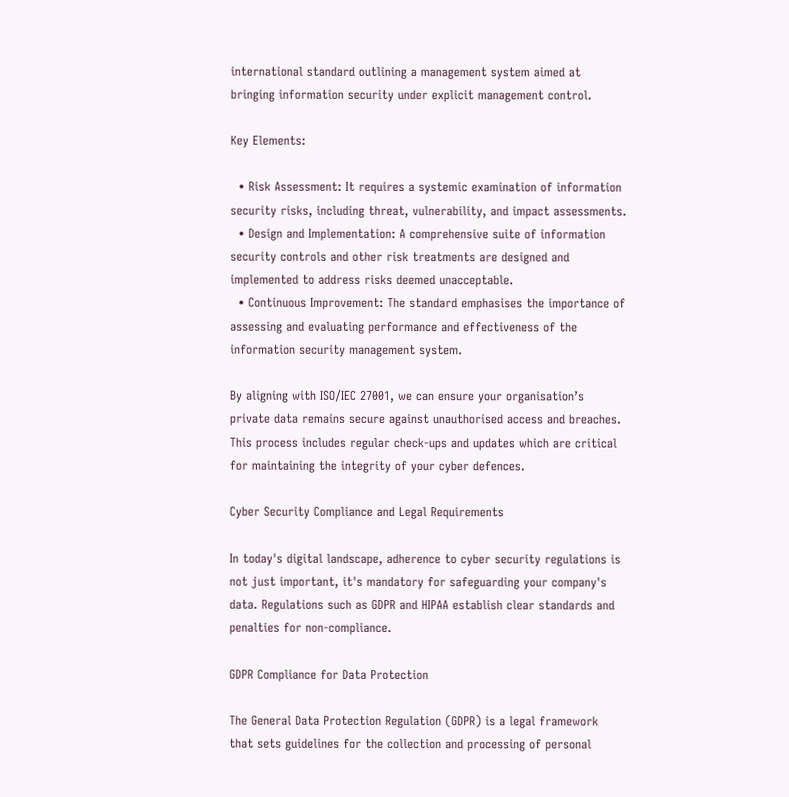international standard outlining a management system aimed at bringing information security under explicit management control.

Key Elements:

  • Risk Assessment: It requires a systemic examination of information security risks, including threat, vulnerability, and impact assessments.
  • Design and Implementation: A comprehensive suite of information security controls and other risk treatments are designed and implemented to address risks deemed unacceptable.
  • Continuous Improvement: The standard emphasises the importance of assessing and evaluating performance and effectiveness of the information security management system.

By aligning with ISO/IEC 27001, we can ensure your organisation’s private data remains secure against unauthorised access and breaches. This process includes regular check-ups and updates which are critical for maintaining the integrity of your cyber defences.

Cyber Security Compliance and Legal Requirements

In today's digital landscape, adherence to cyber security regulations is not just important, it's mandatory for safeguarding your company's data. Regulations such as GDPR and HIPAA establish clear standards and penalties for non-compliance.

GDPR Compliance for Data Protection

The General Data Protection Regulation (GDPR) is a legal framework that sets guidelines for the collection and processing of personal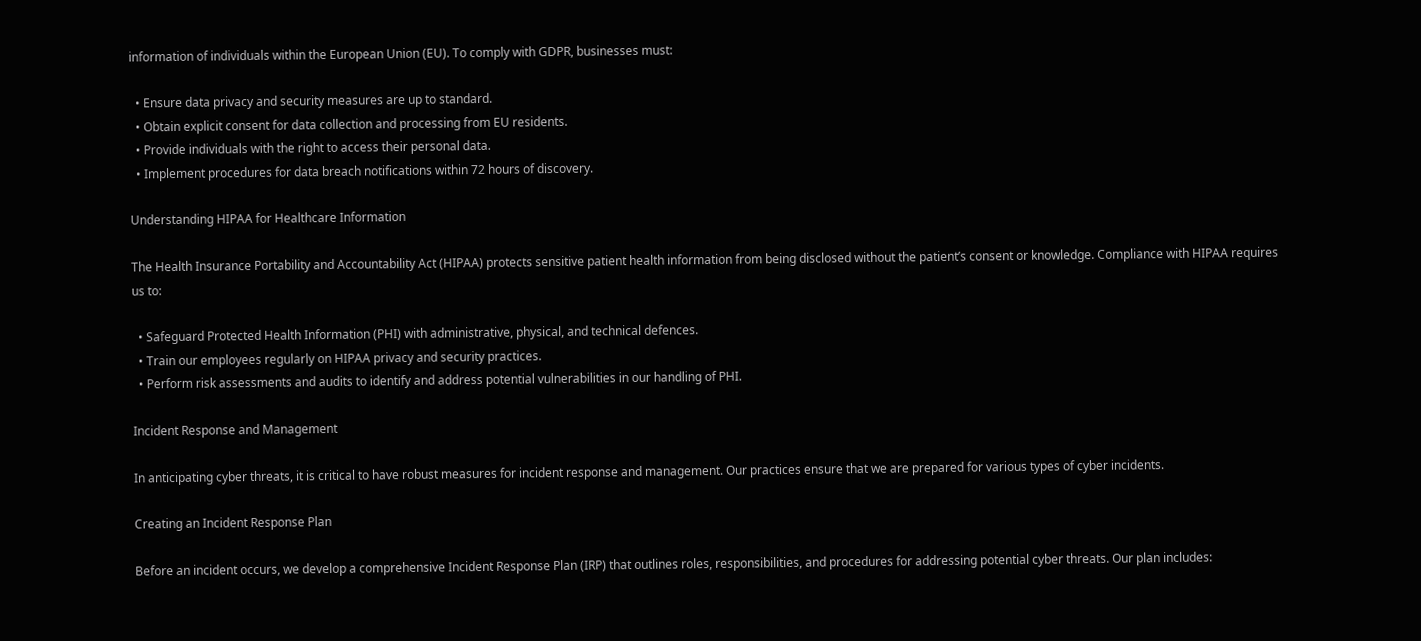information of individuals within the European Union (EU). To comply with GDPR, businesses must:

  • Ensure data privacy and security measures are up to standard.
  • Obtain explicit consent for data collection and processing from EU residents.
  • Provide individuals with the right to access their personal data.
  • Implement procedures for data breach notifications within 72 hours of discovery.

Understanding HIPAA for Healthcare Information

The Health Insurance Portability and Accountability Act (HIPAA) protects sensitive patient health information from being disclosed without the patient’s consent or knowledge. Compliance with HIPAA requires us to:

  • Safeguard Protected Health Information (PHI) with administrative, physical, and technical defences.
  • Train our employees regularly on HIPAA privacy and security practices.
  • Perform risk assessments and audits to identify and address potential vulnerabilities in our handling of PHI.

Incident Response and Management

In anticipating cyber threats, it is critical to have robust measures for incident response and management. Our practices ensure that we are prepared for various types of cyber incidents.

Creating an Incident Response Plan

Before an incident occurs, we develop a comprehensive Incident Response Plan (IRP) that outlines roles, responsibilities, and procedures for addressing potential cyber threats. Our plan includes: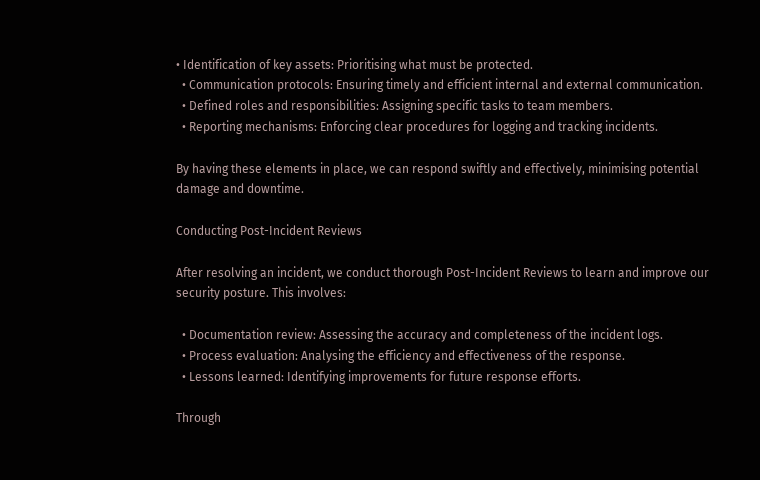• Identification of key assets: Prioritising what must be protected.
  • Communication protocols: Ensuring timely and efficient internal and external communication.
  • Defined roles and responsibilities: Assigning specific tasks to team members.
  • Reporting mechanisms: Enforcing clear procedures for logging and tracking incidents.

By having these elements in place, we can respond swiftly and effectively, minimising potential damage and downtime.

Conducting Post-Incident Reviews

After resolving an incident, we conduct thorough Post-Incident Reviews to learn and improve our security posture. This involves:

  • Documentation review: Assessing the accuracy and completeness of the incident logs.
  • Process evaluation: Analysing the efficiency and effectiveness of the response.
  • Lessons learned: Identifying improvements for future response efforts.

Through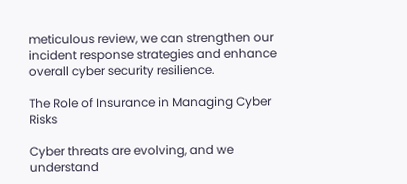meticulous review, we can strengthen our incident response strategies and enhance overall cyber security resilience.

The Role of Insurance in Managing Cyber Risks

Cyber threats are evolving, and we understand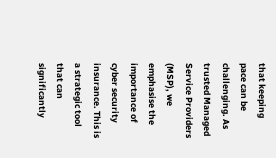that keeping pace can be challenging. As trusted Managed Service Providers (MSP), we emphasise the importance of cyber security insurance. This is a strategic tool that can significantly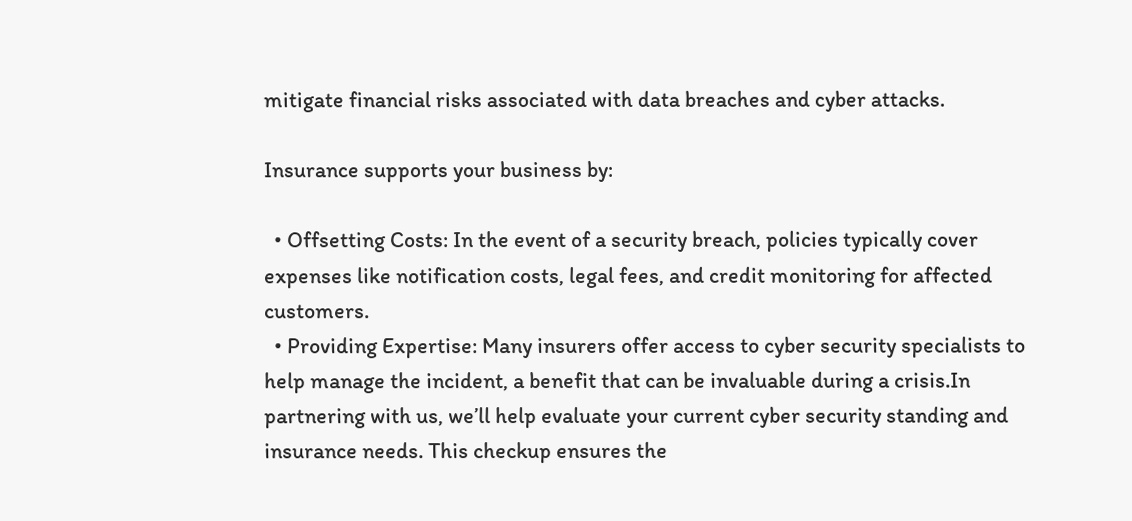mitigate financial risks associated with data breaches and cyber attacks.

Insurance supports your business by:

  • Offsetting Costs: In the event of a security breach, policies typically cover expenses like notification costs, legal fees, and credit monitoring for affected customers.
  • Providing Expertise: Many insurers offer access to cyber security specialists to help manage the incident, a benefit that can be invaluable during a crisis.In partnering with us, we’ll help evaluate your current cyber security standing and insurance needs. This checkup ensures the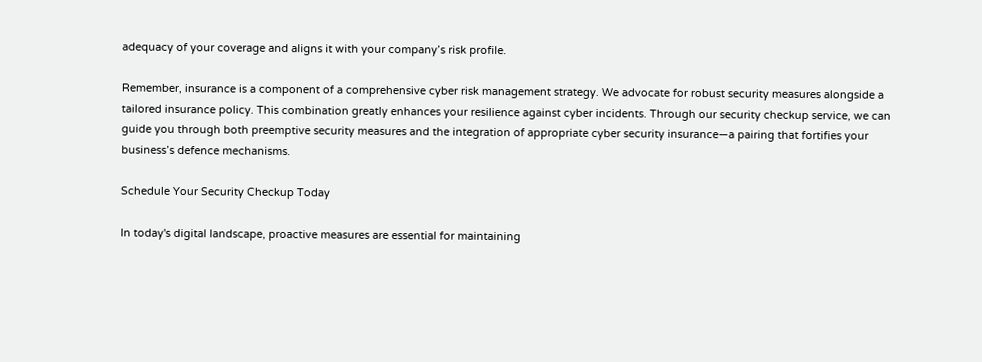adequacy of your coverage and aligns it with your company’s risk profile.

Remember, insurance is a component of a comprehensive cyber risk management strategy. We advocate for robust security measures alongside a tailored insurance policy. This combination greatly enhances your resilience against cyber incidents. Through our security checkup service, we can guide you through both preemptive security measures and the integration of appropriate cyber security insurance—a pairing that fortifies your business’s defence mechanisms.

Schedule Your Security Checkup Today

In today's digital landscape, proactive measures are essential for maintaining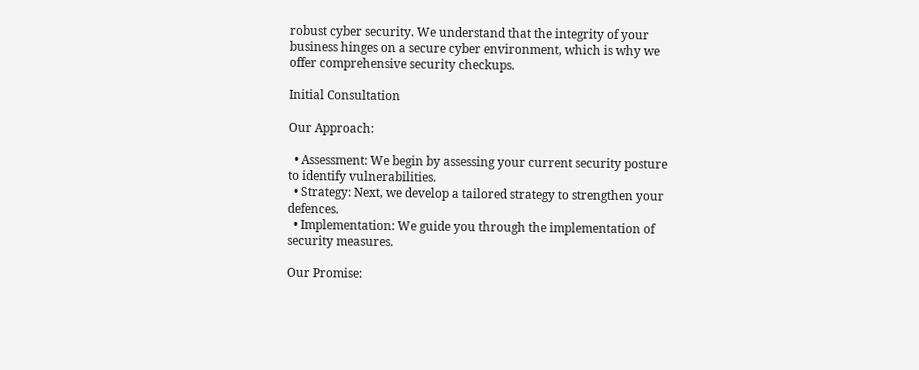robust cyber security. We understand that the integrity of your business hinges on a secure cyber environment, which is why we offer comprehensive security checkups.

Initial Consultation

Our Approach:

  • Assessment: We begin by assessing your current security posture to identify vulnerabilities.
  • Strategy: Next, we develop a tailored strategy to strengthen your defences.
  • Implementation: We guide you through the implementation of security measures.

Our Promise: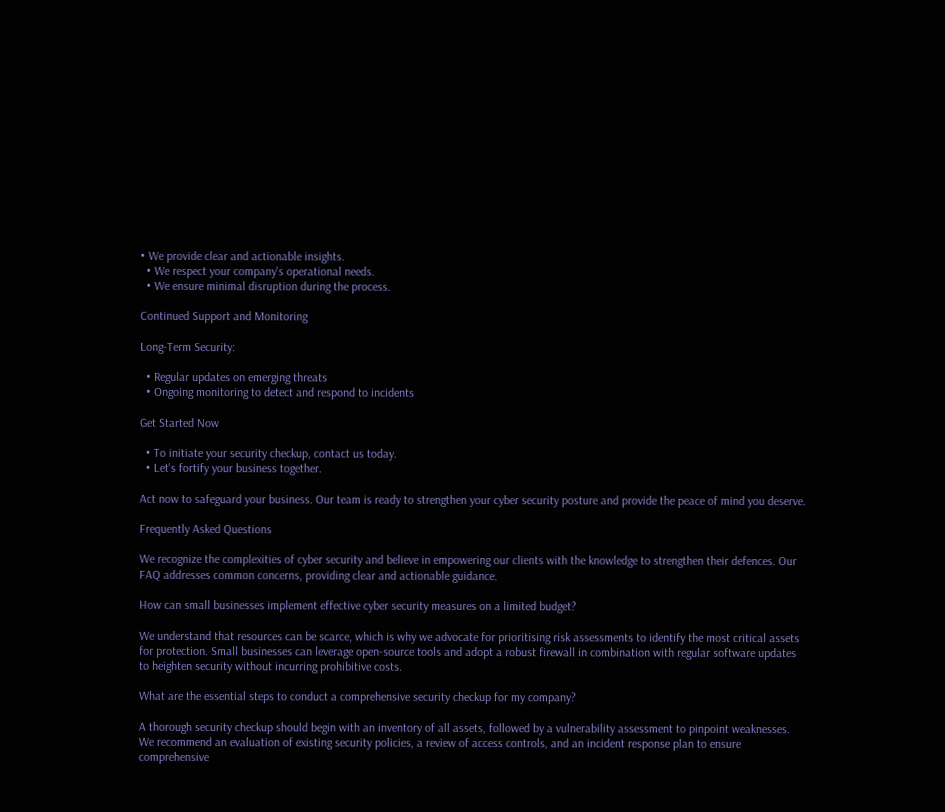• We provide clear and actionable insights.
  • We respect your company's operational needs.
  • We ensure minimal disruption during the process.

Continued Support and Monitoring

Long-Term Security:

  • Regular updates on emerging threats
  • Ongoing monitoring to detect and respond to incidents

Get Started Now

  • To initiate your security checkup, contact us today.
  • Let's fortify your business together.

Act now to safeguard your business. Our team is ready to strengthen your cyber security posture and provide the peace of mind you deserve.

Frequently Asked Questions

We recognize the complexities of cyber security and believe in empowering our clients with the knowledge to strengthen their defences. Our FAQ addresses common concerns, providing clear and actionable guidance.

How can small businesses implement effective cyber security measures on a limited budget?

We understand that resources can be scarce, which is why we advocate for prioritising risk assessments to identify the most critical assets for protection. Small businesses can leverage open-source tools and adopt a robust firewall in combination with regular software updates to heighten security without incurring prohibitive costs.

What are the essential steps to conduct a comprehensive security checkup for my company?

A thorough security checkup should begin with an inventory of all assets, followed by a vulnerability assessment to pinpoint weaknesses. We recommend an evaluation of existing security policies, a review of access controls, and an incident response plan to ensure comprehensive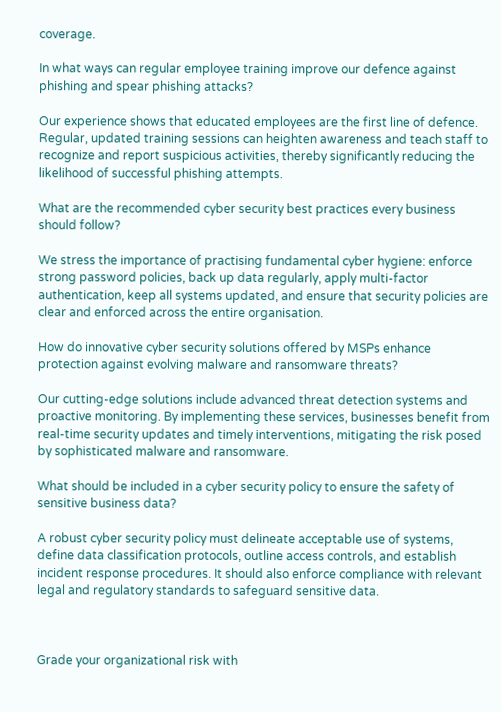coverage.

In what ways can regular employee training improve our defence against phishing and spear phishing attacks?

Our experience shows that educated employees are the first line of defence. Regular, updated training sessions can heighten awareness and teach staff to recognize and report suspicious activities, thereby significantly reducing the likelihood of successful phishing attempts.

What are the recommended cyber security best practices every business should follow?

We stress the importance of practising fundamental cyber hygiene: enforce strong password policies, back up data regularly, apply multi-factor authentication, keep all systems updated, and ensure that security policies are clear and enforced across the entire organisation.

How do innovative cyber security solutions offered by MSPs enhance protection against evolving malware and ransomware threats?

Our cutting-edge solutions include advanced threat detection systems and proactive monitoring. By implementing these services, businesses benefit from real-time security updates and timely interventions, mitigating the risk posed by sophisticated malware and ransomware.

What should be included in a cyber security policy to ensure the safety of sensitive business data?

A robust cyber security policy must delineate acceptable use of systems, define data classification protocols, outline access controls, and establish incident response procedures. It should also enforce compliance with relevant legal and regulatory standards to safeguard sensitive data.



Grade your organizational risk with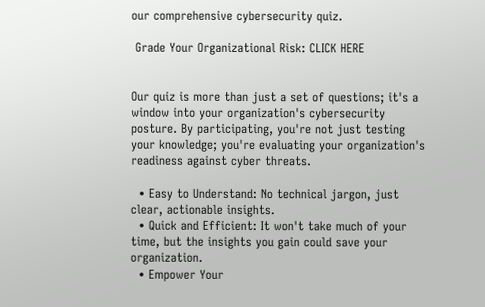our comprehensive cybersecurity quiz.

 Grade Your Organizational Risk: CLICK HERE


Our quiz is more than just a set of questions; it's a window into your organization's cybersecurity posture. By participating, you're not just testing your knowledge; you're evaluating your organization's readiness against cyber threats.

  • Easy to Understand: No technical jargon, just clear, actionable insights.
  • Quick and Efficient: It won't take much of your time, but the insights you gain could save your organization.
  • Empower Your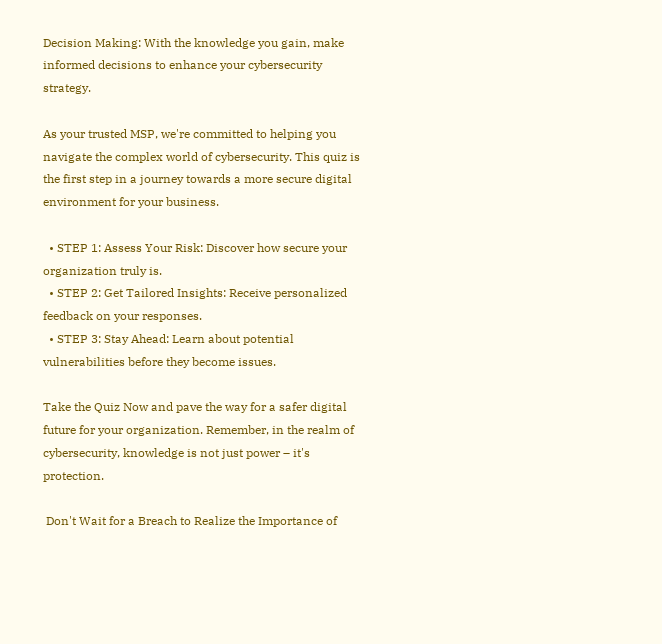Decision Making: With the knowledge you gain, make informed decisions to enhance your cybersecurity strategy.

As your trusted MSP, we're committed to helping you navigate the complex world of cybersecurity. This quiz is the first step in a journey towards a more secure digital environment for your business.

  • STEP 1: Assess Your Risk: Discover how secure your organization truly is.
  • STEP 2: Get Tailored Insights: Receive personalized feedback on your responses.
  • STEP 3: Stay Ahead: Learn about potential vulnerabilities before they become issues.

Take the Quiz Now and pave the way for a safer digital future for your organization. Remember, in the realm of cybersecurity, knowledge is not just power – it's protection.

 Don't Wait for a Breach to Realize the Importance of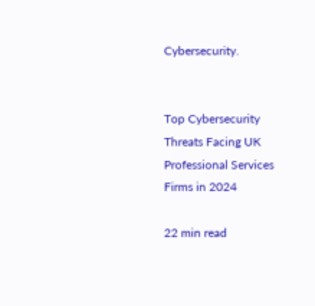Cybersecurity.


Top Cybersecurity Threats Facing UK Professional Services Firms in 2024

22 min read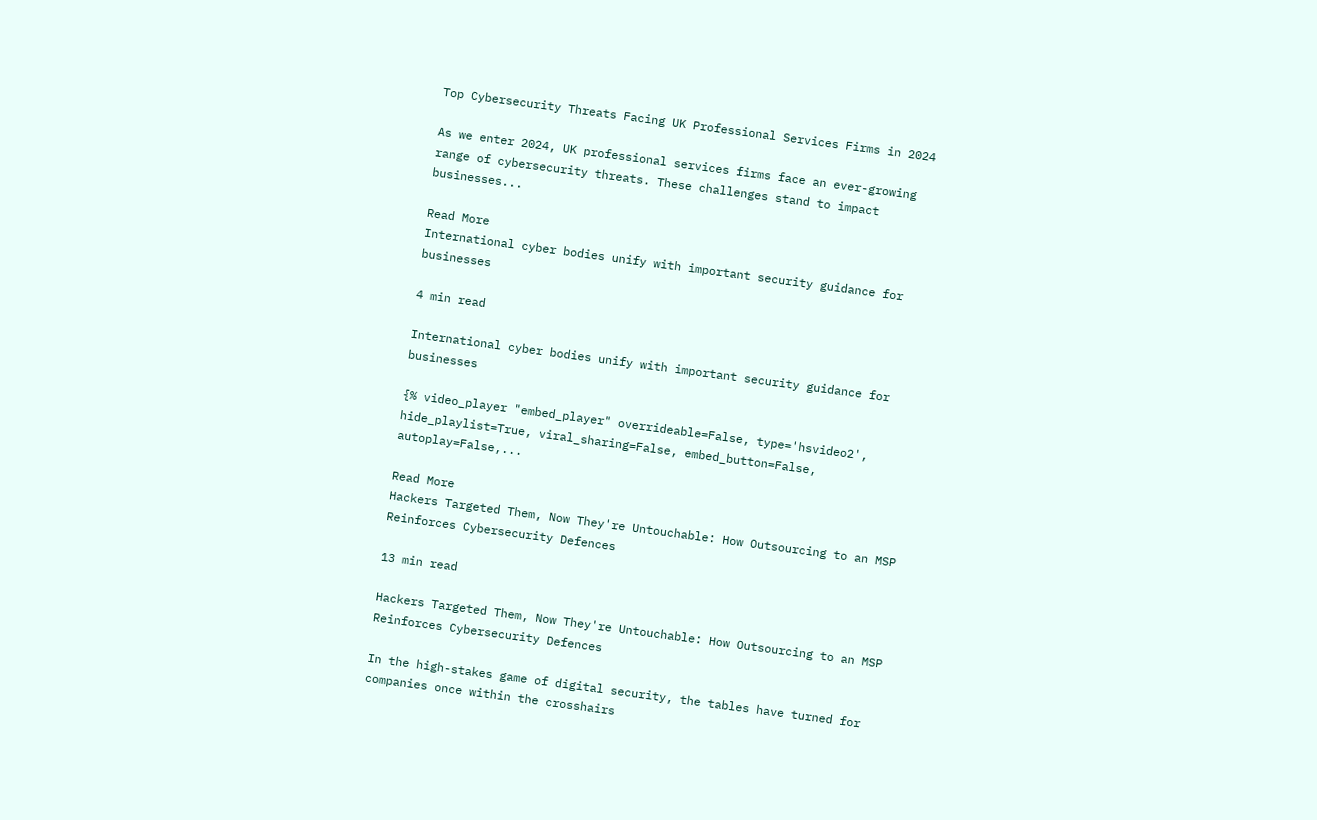Top Cybersecurity Threats Facing UK Professional Services Firms in 2024

As we enter 2024, UK professional services firms face an ever-growing range of cybersecurity threats. These challenges stand to impact businesses...

Read More
International cyber bodies unify with important security guidance for businesses

4 min read

International cyber bodies unify with important security guidance for businesses

{% video_player "embed_player" overrideable=False, type='hsvideo2', hide_playlist=True, viral_sharing=False, embed_button=False, autoplay=False,...

Read More
Hackers Targeted Them, Now They're Untouchable: How Outsourcing to an MSP Reinforces Cybersecurity Defences

13 min read

Hackers Targeted Them, Now They're Untouchable: How Outsourcing to an MSP Reinforces Cybersecurity Defences

In the high-stakes game of digital security, the tables have turned for companies once within the crosshairs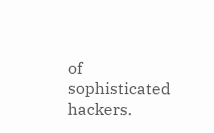of sophisticated hackers.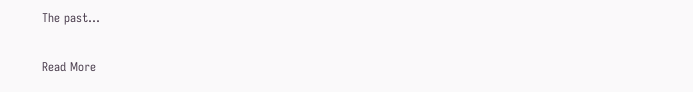The past...

Read More